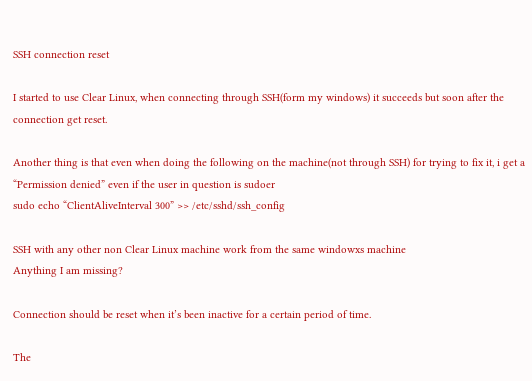SSH connection reset

I started to use Clear Linux, when connecting through SSH(form my windows) it succeeds but soon after the connection get reset.

Another thing is that even when doing the following on the machine(not through SSH) for trying to fix it, i get a “Permission denied” even if the user in question is sudoer
sudo echo “ClientAliveInterval 300” >> /etc/sshd/ssh_config

SSH with any other non Clear Linux machine work from the same windowxs machine
Anything I am missing?

Connection should be reset when it’s been inactive for a certain period of time.

The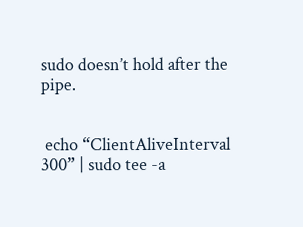sudo doesn’t hold after the pipe.


 echo “ClientAliveInterval 300” | sudo tee -a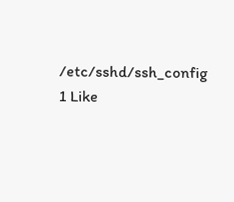/etc/sshd/ssh_config
1 Like